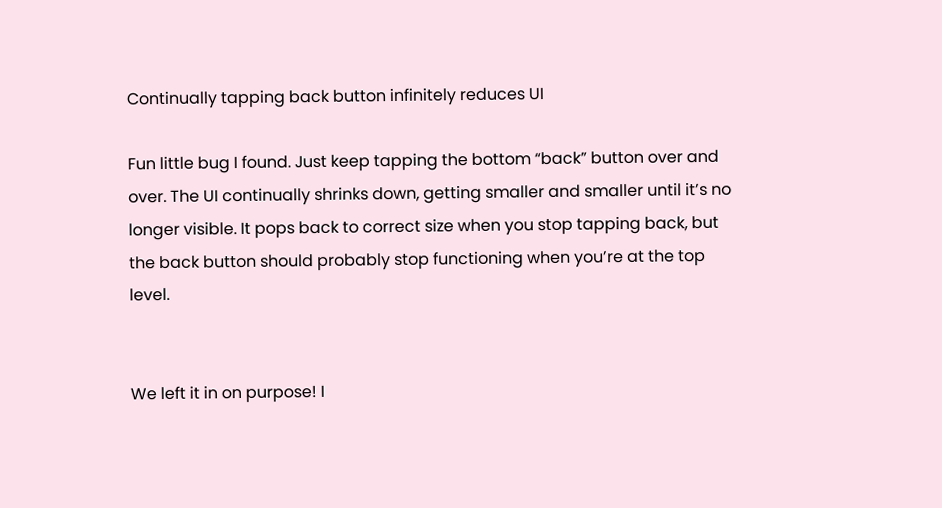Continually tapping back button infinitely reduces UI

Fun little bug I found. Just keep tapping the bottom “back” button over and over. The UI continually shrinks down, getting smaller and smaller until it’s no longer visible. It pops back to correct size when you stop tapping back, but the back button should probably stop functioning when you’re at the top level.


We left it in on purpose! I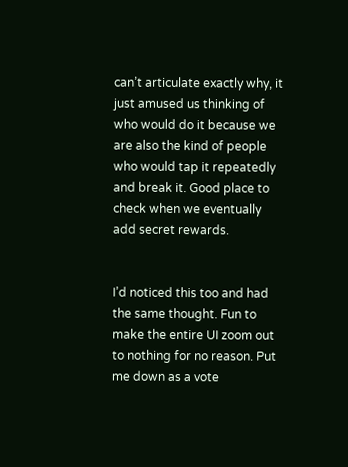can’t articulate exactly why, it just amused us thinking of who would do it because we are also the kind of people who would tap it repeatedly and break it. Good place to check when we eventually add secret rewards.


I’d noticed this too and had the same thought. Fun to make the entire UI zoom out to nothing for no reason. Put me down as a vote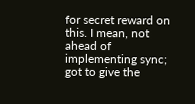for secret reward on this. I mean, not ahead of implementing sync; got to give the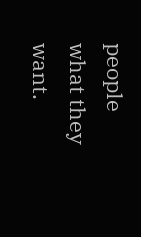people what they want.